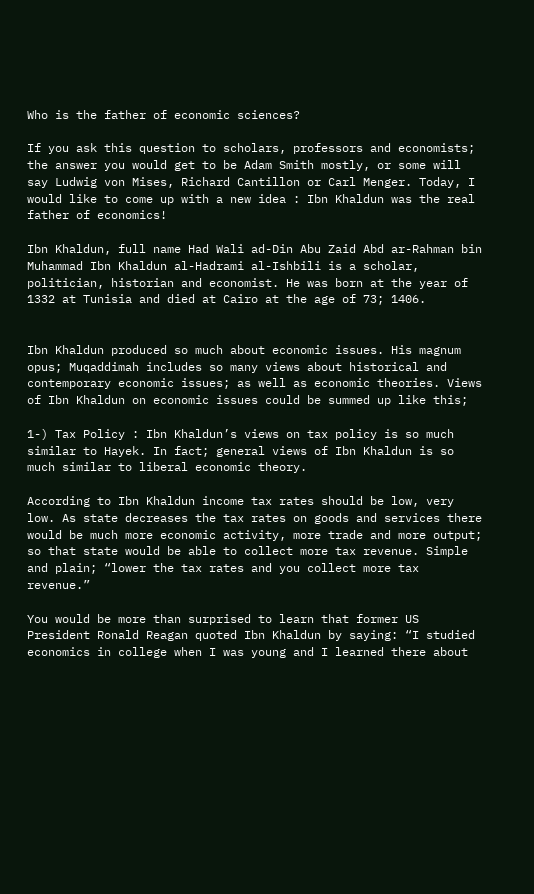Who is the father of economic sciences?

If you ask this question to scholars, professors and economists; the answer you would get to be Adam Smith mostly, or some will say Ludwig von Mises, Richard Cantillon or Carl Menger. Today, I would like to come up with a new idea : Ibn Khaldun was the real father of economics!

Ibn Khaldun, full name Had Wali ad-Din Abu Zaid Abd ar-Rahman bin Muhammad Ibn Khaldun al-Hadrami al-Ishbili is a scholar, politician, historian and economist. He was born at the year of 1332 at Tunisia and died at Cairo at the age of 73; 1406.


Ibn Khaldun produced so much about economic issues. His magnum opus; Muqaddimah includes so many views about historical and contemporary economic issues; as well as economic theories. Views of Ibn Khaldun on economic issues could be summed up like this;

1-) Tax Policy : Ibn Khaldun’s views on tax policy is so much similar to Hayek. In fact; general views of Ibn Khaldun is so much similar to liberal economic theory.

According to Ibn Khaldun income tax rates should be low, very low. As state decreases the tax rates on goods and services there would be much more economic activity, more trade and more output; so that state would be able to collect more tax revenue. Simple and plain; “lower the tax rates and you collect more tax revenue.”

You would be more than surprised to learn that former US President Ronald Reagan quoted Ibn Khaldun by saying: “I studied economics in college when I was young and I learned there about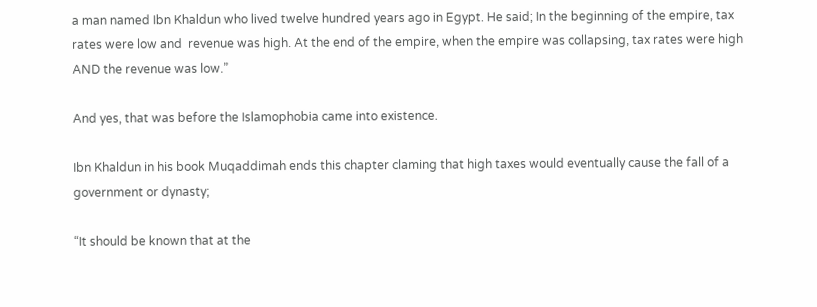a man named Ibn Khaldun who lived twelve hundred years ago in Egypt. He said; In the beginning of the empire, tax rates were low and  revenue was high. At the end of the empire, when the empire was collapsing, tax rates were high AND the revenue was low.”

And yes, that was before the Islamophobia came into existence.

Ibn Khaldun in his book Muqaddimah ends this chapter claming that high taxes would eventually cause the fall of a government or dynasty;

“It should be known that at the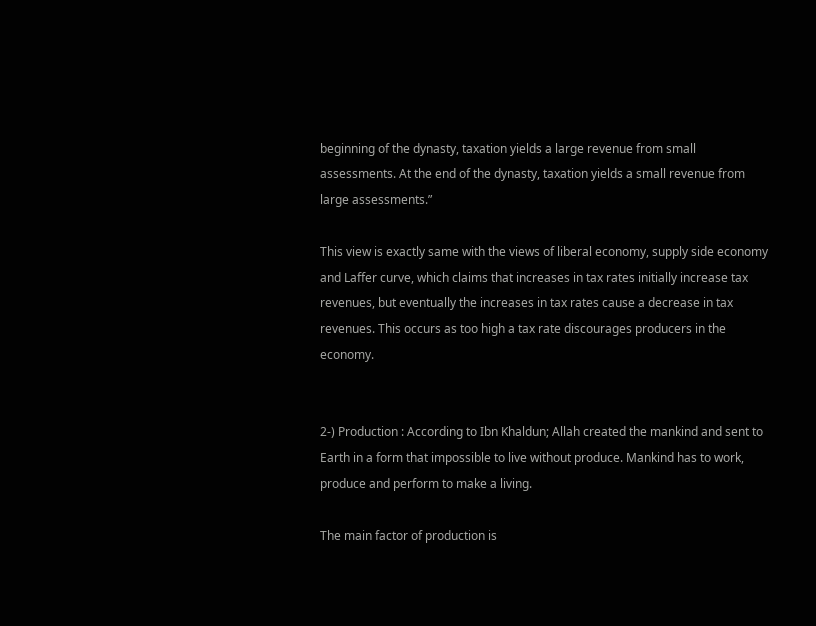beginning of the dynasty, taxation yields a large revenue from small assessments. At the end of the dynasty, taxation yields a small revenue from large assessments.”

This view is exactly same with the views of liberal economy, supply side economy and Laffer curve, which claims that increases in tax rates initially increase tax revenues, but eventually the increases in tax rates cause a decrease in tax revenues. This occurs as too high a tax rate discourages producers in the economy.


2-) Production : According to Ibn Khaldun; Allah created the mankind and sent to Earth in a form that impossible to live without produce. Mankind has to work, produce and perform to make a living.

The main factor of production is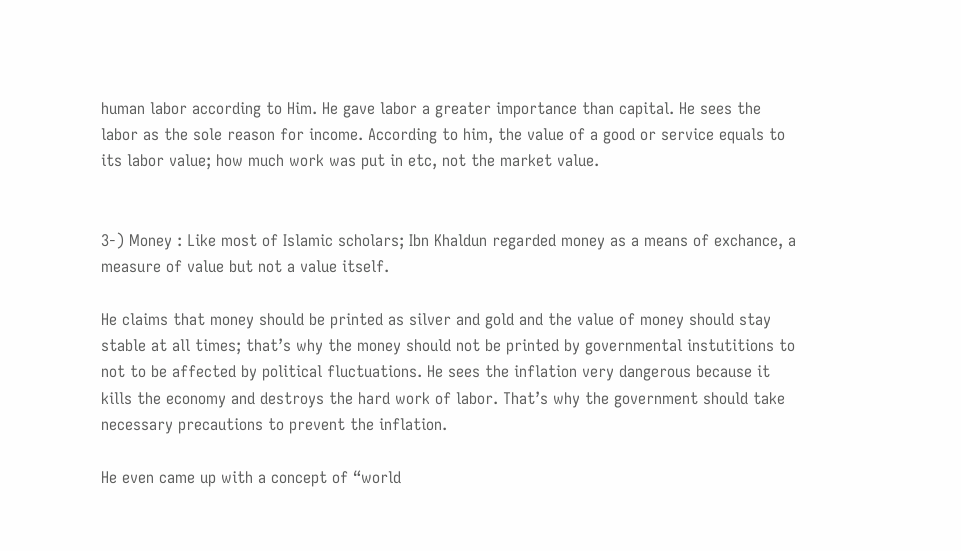human labor according to Him. He gave labor a greater importance than capital. He sees the labor as the sole reason for income. According to him, the value of a good or service equals to its labor value; how much work was put in etc, not the market value.


3-) Money : Like most of Islamic scholars; Ibn Khaldun regarded money as a means of exchance, a measure of value but not a value itself.

He claims that money should be printed as silver and gold and the value of money should stay stable at all times; that’s why the money should not be printed by governmental instutitions to not to be affected by political fluctuations. He sees the inflation very dangerous because it kills the economy and destroys the hard work of labor. That’s why the government should take necessary precautions to prevent the inflation.

He even came up with a concept of “world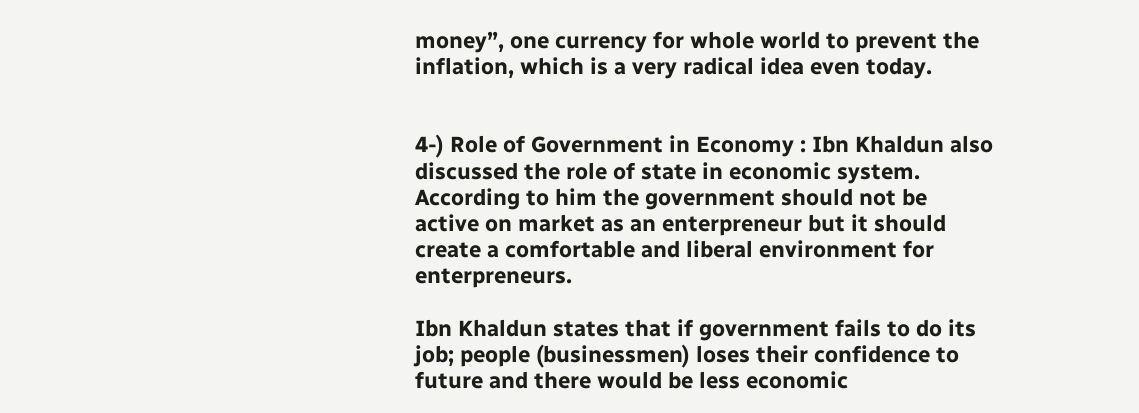money”, one currency for whole world to prevent the inflation, which is a very radical idea even today.


4-) Role of Government in Economy : Ibn Khaldun also discussed the role of state in economic system. According to him the government should not be active on market as an enterpreneur but it should create a comfortable and liberal environment for enterpreneurs.

Ibn Khaldun states that if government fails to do its job; people (businessmen) loses their confidence to future and there would be less economic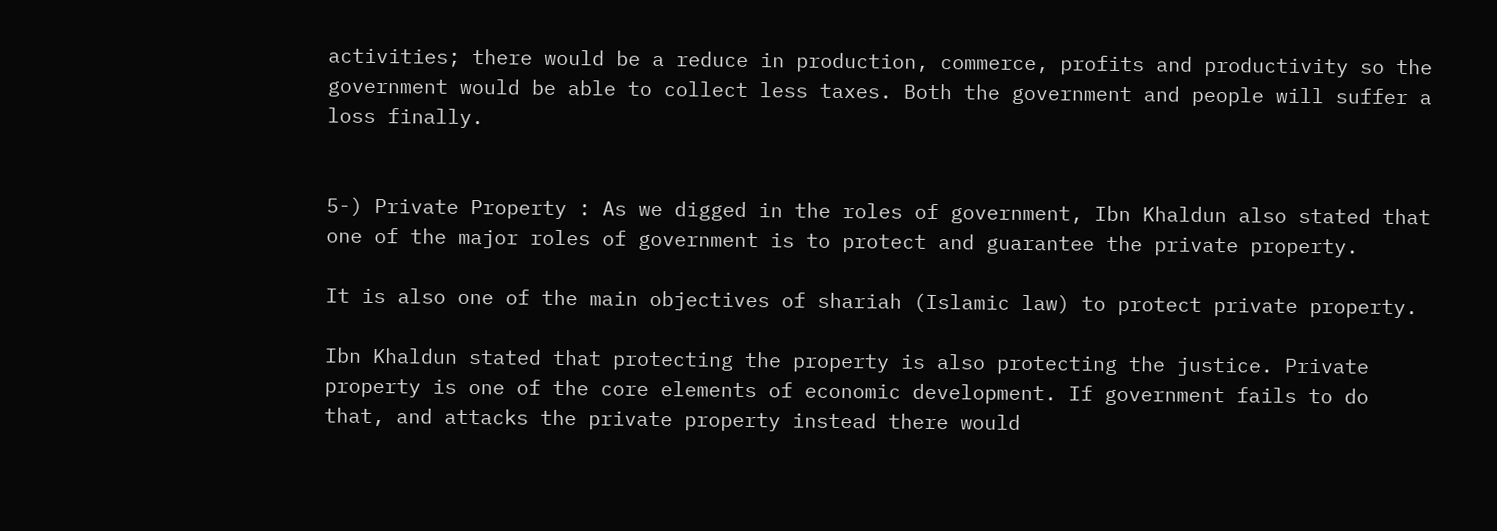activities; there would be a reduce in production, commerce, profits and productivity so the government would be able to collect less taxes. Both the government and people will suffer a loss finally.


5-) Private Property : As we digged in the roles of government, Ibn Khaldun also stated that one of the major roles of government is to protect and guarantee the private property.

It is also one of the main objectives of shariah (Islamic law) to protect private property.

Ibn Khaldun stated that protecting the property is also protecting the justice. Private property is one of the core elements of economic development. If government fails to do that, and attacks the private property instead there would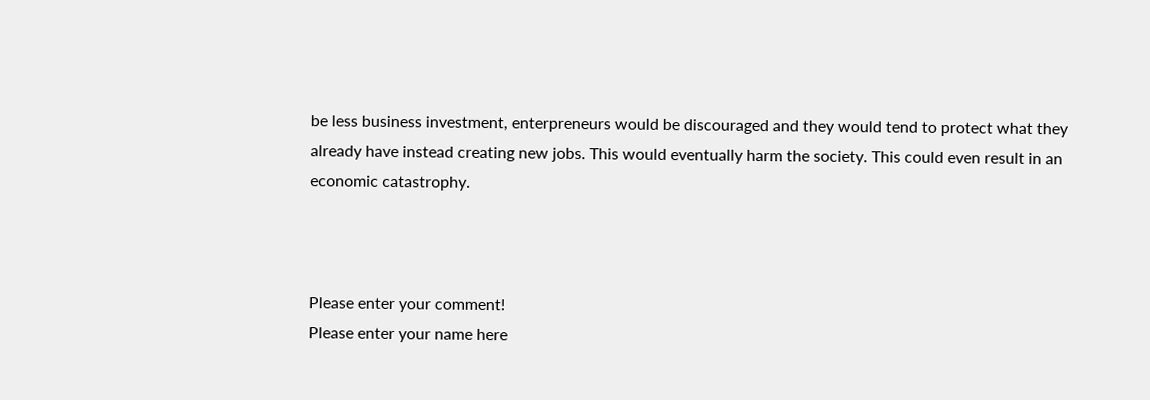be less business investment, enterpreneurs would be discouraged and they would tend to protect what they already have instead creating new jobs. This would eventually harm the society. This could even result in an economic catastrophy.



Please enter your comment!
Please enter your name here